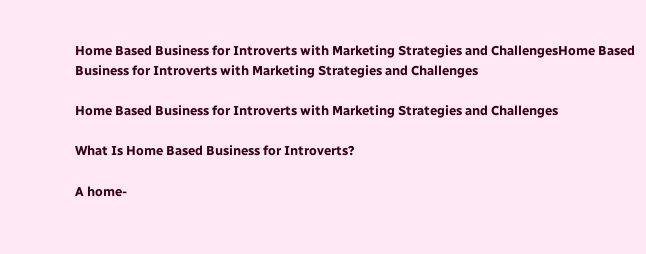Home Based Business for Introverts with Marketing Strategies and ChallengesHome Based Business for Introverts with Marketing Strategies and Challenges

Home Based Business for Introverts with Marketing Strategies and Challenges

What Is Home Based Business for Introverts?

A home-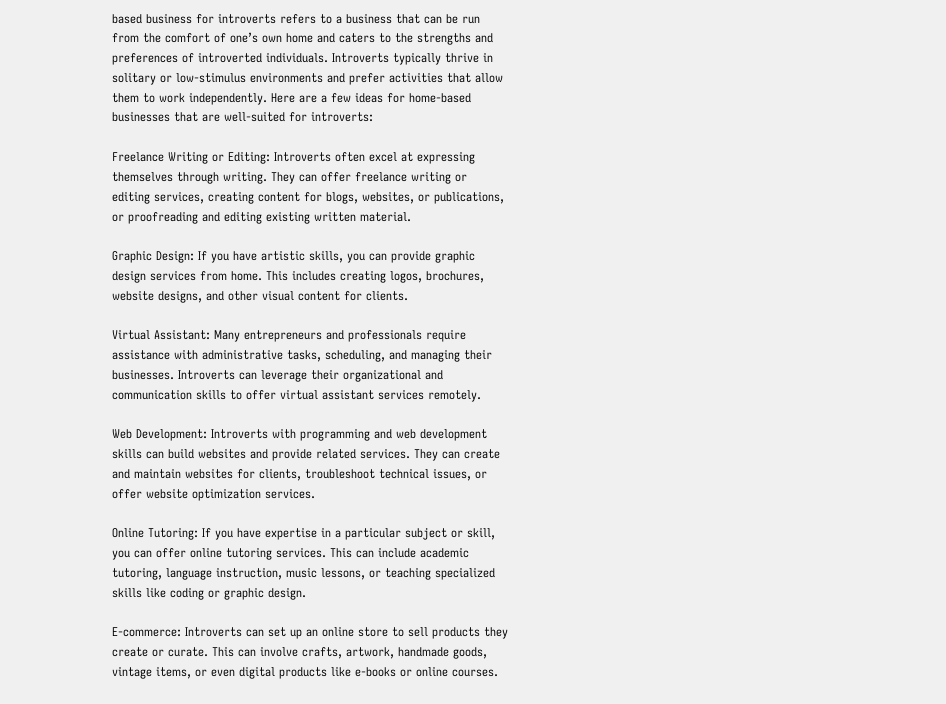based business for introverts refers to a business that can be run from the comfort of one’s own home and caters to the strengths and preferences of introverted individuals. Introverts typically thrive in solitary or low-stimulus environments and prefer activities that allow them to work independently. Here are a few ideas for home-based businesses that are well-suited for introverts:

Freelance Writing or Editing: Introverts often excel at expressing themselves through writing. They can offer freelance writing or editing services, creating content for blogs, websites, or publications, or proofreading and editing existing written material.

Graphic Design: If you have artistic skills, you can provide graphic design services from home. This includes creating logos, brochures, website designs, and other visual content for clients.

Virtual Assistant: Many entrepreneurs and professionals require assistance with administrative tasks, scheduling, and managing their businesses. Introverts can leverage their organizational and communication skills to offer virtual assistant services remotely.

Web Development: Introverts with programming and web development skills can build websites and provide related services. They can create and maintain websites for clients, troubleshoot technical issues, or offer website optimization services.

Online Tutoring: If you have expertise in a particular subject or skill, you can offer online tutoring services. This can include academic tutoring, language instruction, music lessons, or teaching specialized skills like coding or graphic design.

E-commerce: Introverts can set up an online store to sell products they create or curate. This can involve crafts, artwork, handmade goods, vintage items, or even digital products like e-books or online courses.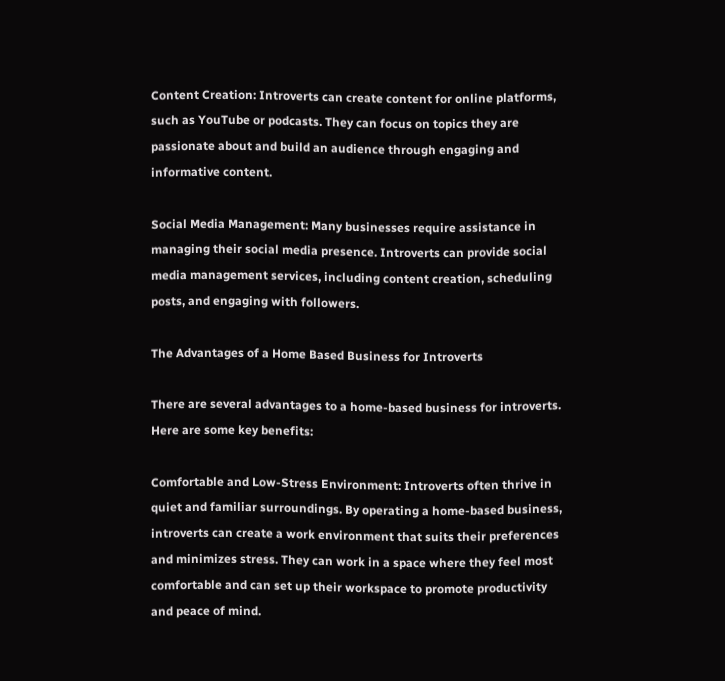Content Creation: Introverts can create content for online platforms, such as YouTube or podcasts. They can focus on topics they are passionate about and build an audience through engaging and informative content.

Social Media Management: Many businesses require assistance in managing their social media presence. Introverts can provide social media management services, including content creation, scheduling posts, and engaging with followers.

The Advantages of a Home Based Business for Introverts

There are several advantages to a home-based business for introverts. Here are some key benefits:

Comfortable and Low-Stress Environment: Introverts often thrive in quiet and familiar surroundings. By operating a home-based business, introverts can create a work environment that suits their preferences and minimizes stress. They can work in a space where they feel most comfortable and can set up their workspace to promote productivity and peace of mind.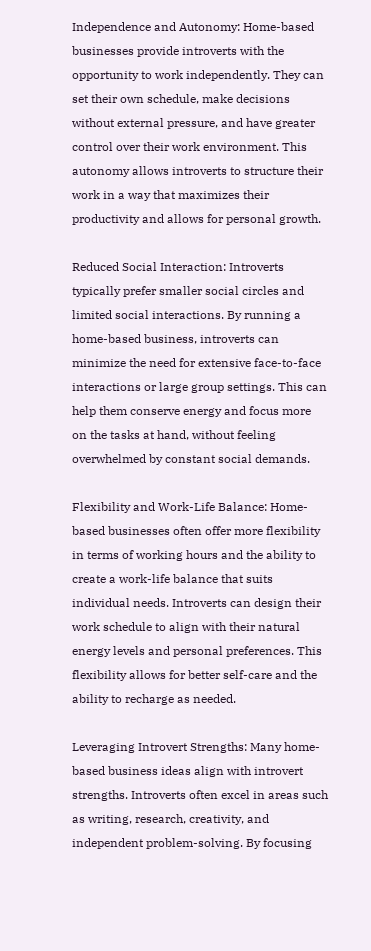Independence and Autonomy: Home-based businesses provide introverts with the opportunity to work independently. They can set their own schedule, make decisions without external pressure, and have greater control over their work environment. This autonomy allows introverts to structure their work in a way that maximizes their productivity and allows for personal growth.

Reduced Social Interaction: Introverts typically prefer smaller social circles and limited social interactions. By running a home-based business, introverts can minimize the need for extensive face-to-face interactions or large group settings. This can help them conserve energy and focus more on the tasks at hand, without feeling overwhelmed by constant social demands.

Flexibility and Work-Life Balance: Home-based businesses often offer more flexibility in terms of working hours and the ability to create a work-life balance that suits individual needs. Introverts can design their work schedule to align with their natural energy levels and personal preferences. This flexibility allows for better self-care and the ability to recharge as needed.

Leveraging Introvert Strengths: Many home-based business ideas align with introvert strengths. Introverts often excel in areas such as writing, research, creativity, and independent problem-solving. By focusing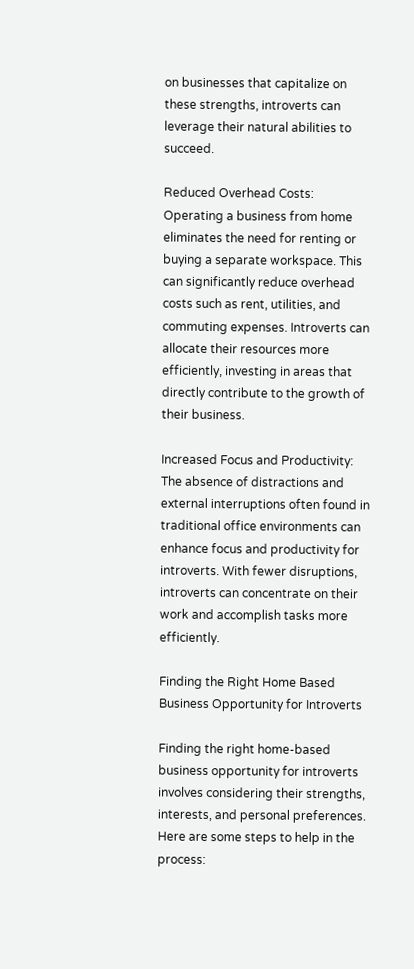on businesses that capitalize on these strengths, introverts can leverage their natural abilities to succeed.

Reduced Overhead Costs: Operating a business from home eliminates the need for renting or buying a separate workspace. This can significantly reduce overhead costs such as rent, utilities, and commuting expenses. Introverts can allocate their resources more efficiently, investing in areas that directly contribute to the growth of their business.

Increased Focus and Productivity: The absence of distractions and external interruptions often found in traditional office environments can enhance focus and productivity for introverts. With fewer disruptions, introverts can concentrate on their work and accomplish tasks more efficiently.

Finding the Right Home Based Business Opportunity for Introverts

Finding the right home-based business opportunity for introverts involves considering their strengths, interests, and personal preferences. Here are some steps to help in the process: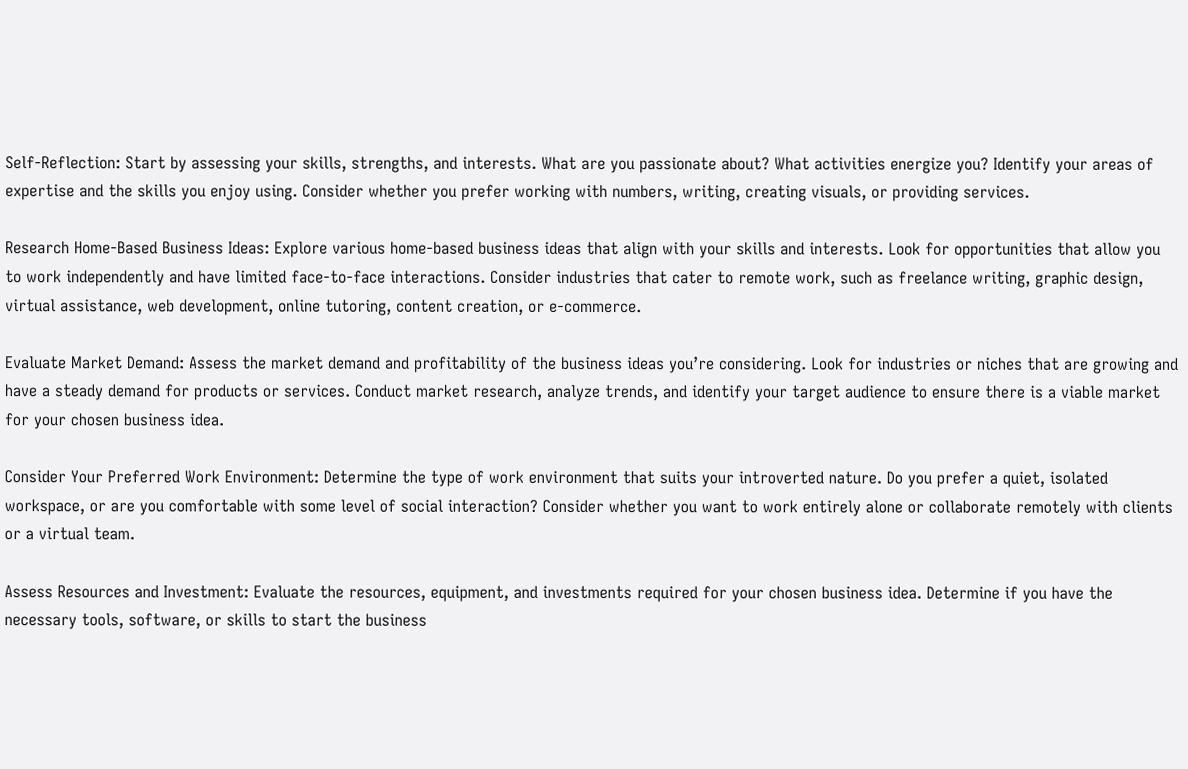Self-Reflection: Start by assessing your skills, strengths, and interests. What are you passionate about? What activities energize you? Identify your areas of expertise and the skills you enjoy using. Consider whether you prefer working with numbers, writing, creating visuals, or providing services.

Research Home-Based Business Ideas: Explore various home-based business ideas that align with your skills and interests. Look for opportunities that allow you to work independently and have limited face-to-face interactions. Consider industries that cater to remote work, such as freelance writing, graphic design, virtual assistance, web development, online tutoring, content creation, or e-commerce.

Evaluate Market Demand: Assess the market demand and profitability of the business ideas you’re considering. Look for industries or niches that are growing and have a steady demand for products or services. Conduct market research, analyze trends, and identify your target audience to ensure there is a viable market for your chosen business idea.

Consider Your Preferred Work Environment: Determine the type of work environment that suits your introverted nature. Do you prefer a quiet, isolated workspace, or are you comfortable with some level of social interaction? Consider whether you want to work entirely alone or collaborate remotely with clients or a virtual team.

Assess Resources and Investment: Evaluate the resources, equipment, and investments required for your chosen business idea. Determine if you have the necessary tools, software, or skills to start the business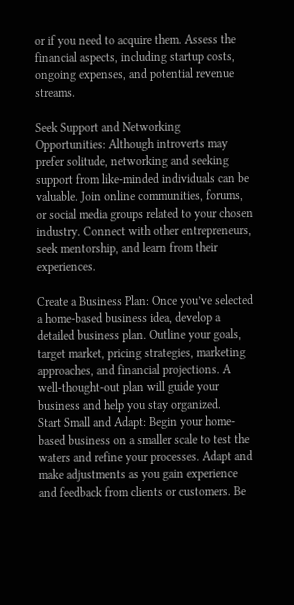or if you need to acquire them. Assess the financial aspects, including startup costs, ongoing expenses, and potential revenue streams.

Seek Support and Networking Opportunities: Although introverts may prefer solitude, networking and seeking support from like-minded individuals can be valuable. Join online communities, forums, or social media groups related to your chosen industry. Connect with other entrepreneurs, seek mentorship, and learn from their experiences.

Create a Business Plan: Once you’ve selected a home-based business idea, develop a detailed business plan. Outline your goals, target market, pricing strategies, marketing approaches, and financial projections. A well-thought-out plan will guide your business and help you stay organized.
Start Small and Adapt: Begin your home-based business on a smaller scale to test the waters and refine your processes. Adapt and make adjustments as you gain experience and feedback from clients or customers. Be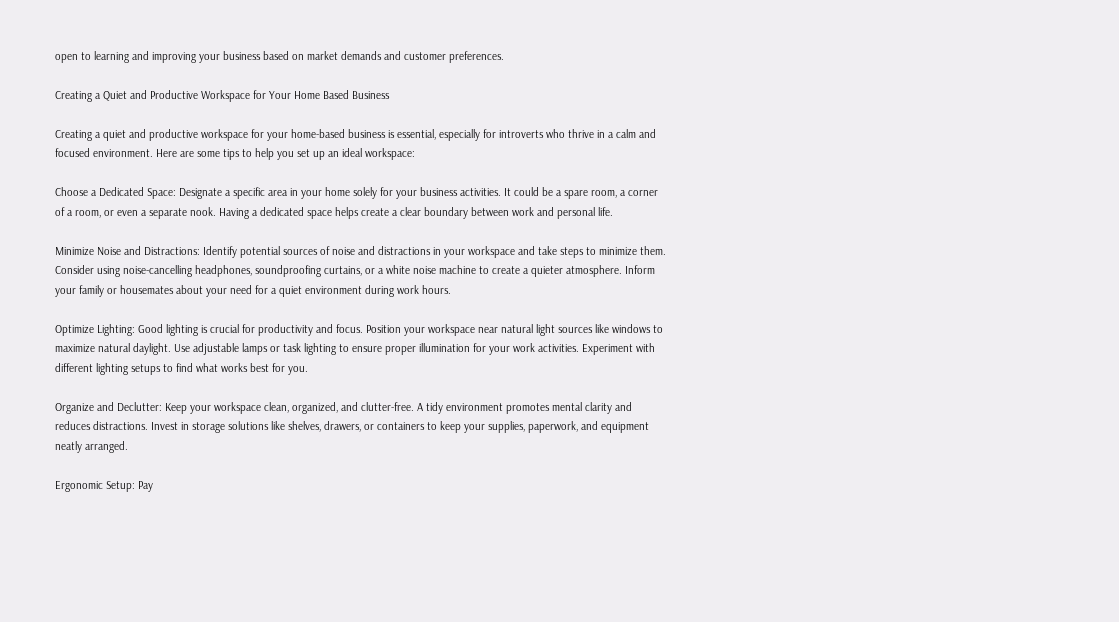open to learning and improving your business based on market demands and customer preferences.

Creating a Quiet and Productive Workspace for Your Home Based Business

Creating a quiet and productive workspace for your home-based business is essential, especially for introverts who thrive in a calm and focused environment. Here are some tips to help you set up an ideal workspace:

Choose a Dedicated Space: Designate a specific area in your home solely for your business activities. It could be a spare room, a corner of a room, or even a separate nook. Having a dedicated space helps create a clear boundary between work and personal life.

Minimize Noise and Distractions: Identify potential sources of noise and distractions in your workspace and take steps to minimize them. Consider using noise-cancelling headphones, soundproofing curtains, or a white noise machine to create a quieter atmosphere. Inform your family or housemates about your need for a quiet environment during work hours.

Optimize Lighting: Good lighting is crucial for productivity and focus. Position your workspace near natural light sources like windows to maximize natural daylight. Use adjustable lamps or task lighting to ensure proper illumination for your work activities. Experiment with different lighting setups to find what works best for you.

Organize and Declutter: Keep your workspace clean, organized, and clutter-free. A tidy environment promotes mental clarity and reduces distractions. Invest in storage solutions like shelves, drawers, or containers to keep your supplies, paperwork, and equipment neatly arranged.

Ergonomic Setup: Pay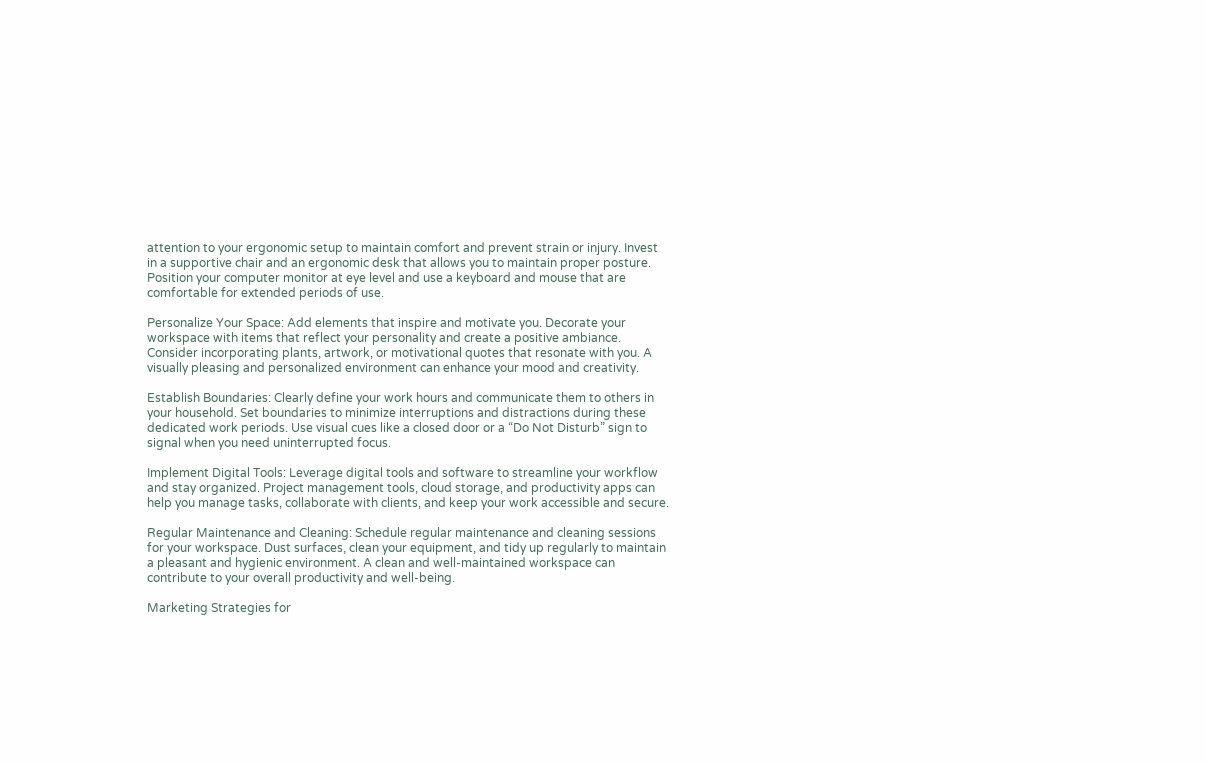attention to your ergonomic setup to maintain comfort and prevent strain or injury. Invest in a supportive chair and an ergonomic desk that allows you to maintain proper posture. Position your computer monitor at eye level and use a keyboard and mouse that are comfortable for extended periods of use.

Personalize Your Space: Add elements that inspire and motivate you. Decorate your workspace with items that reflect your personality and create a positive ambiance. Consider incorporating plants, artwork, or motivational quotes that resonate with you. A visually pleasing and personalized environment can enhance your mood and creativity.

Establish Boundaries: Clearly define your work hours and communicate them to others in your household. Set boundaries to minimize interruptions and distractions during these dedicated work periods. Use visual cues like a closed door or a “Do Not Disturb” sign to signal when you need uninterrupted focus.

Implement Digital Tools: Leverage digital tools and software to streamline your workflow and stay organized. Project management tools, cloud storage, and productivity apps can help you manage tasks, collaborate with clients, and keep your work accessible and secure.

Regular Maintenance and Cleaning: Schedule regular maintenance and cleaning sessions for your workspace. Dust surfaces, clean your equipment, and tidy up regularly to maintain a pleasant and hygienic environment. A clean and well-maintained workspace can contribute to your overall productivity and well-being.

Marketing Strategies for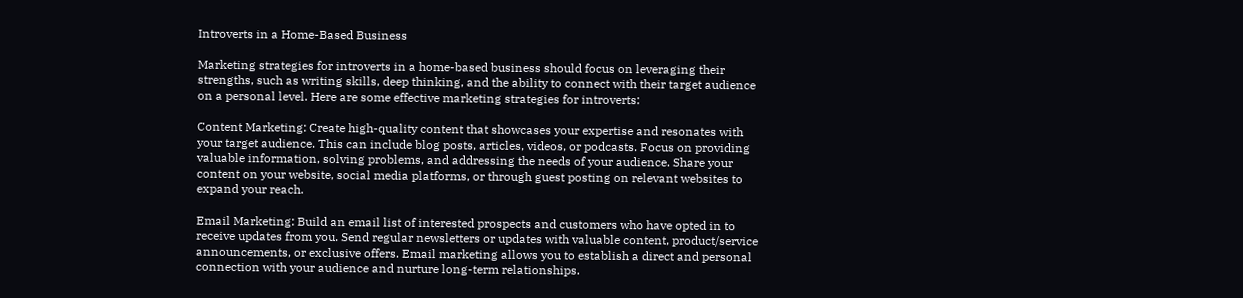Introverts in a Home-Based Business

Marketing strategies for introverts in a home-based business should focus on leveraging their strengths, such as writing skills, deep thinking, and the ability to connect with their target audience on a personal level. Here are some effective marketing strategies for introverts:

Content Marketing: Create high-quality content that showcases your expertise and resonates with your target audience. This can include blog posts, articles, videos, or podcasts. Focus on providing valuable information, solving problems, and addressing the needs of your audience. Share your content on your website, social media platforms, or through guest posting on relevant websites to expand your reach.

Email Marketing: Build an email list of interested prospects and customers who have opted in to receive updates from you. Send regular newsletters or updates with valuable content, product/service announcements, or exclusive offers. Email marketing allows you to establish a direct and personal connection with your audience and nurture long-term relationships.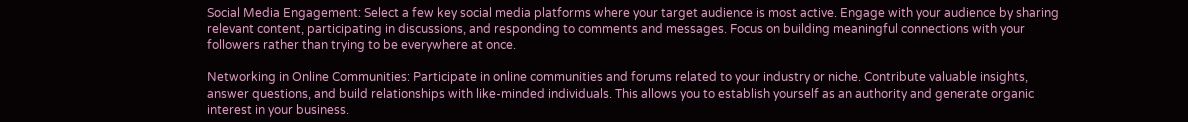Social Media Engagement: Select a few key social media platforms where your target audience is most active. Engage with your audience by sharing relevant content, participating in discussions, and responding to comments and messages. Focus on building meaningful connections with your followers rather than trying to be everywhere at once.

Networking in Online Communities: Participate in online communities and forums related to your industry or niche. Contribute valuable insights, answer questions, and build relationships with like-minded individuals. This allows you to establish yourself as an authority and generate organic interest in your business.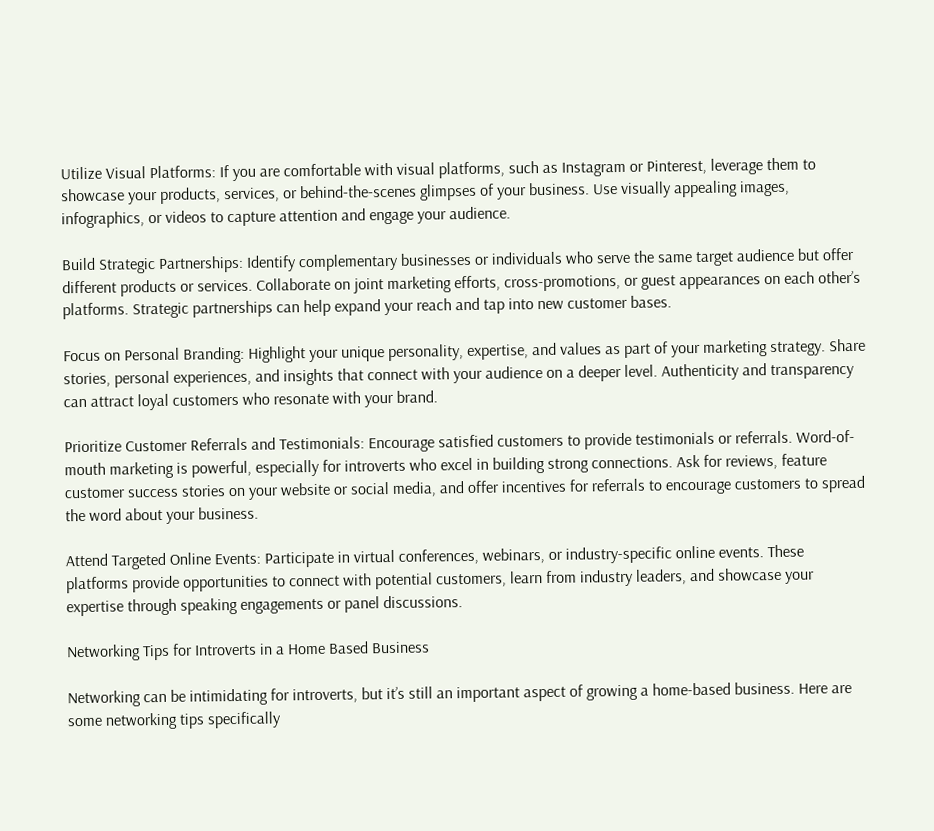Utilize Visual Platforms: If you are comfortable with visual platforms, such as Instagram or Pinterest, leverage them to showcase your products, services, or behind-the-scenes glimpses of your business. Use visually appealing images, infographics, or videos to capture attention and engage your audience.

Build Strategic Partnerships: Identify complementary businesses or individuals who serve the same target audience but offer different products or services. Collaborate on joint marketing efforts, cross-promotions, or guest appearances on each other’s platforms. Strategic partnerships can help expand your reach and tap into new customer bases.

Focus on Personal Branding: Highlight your unique personality, expertise, and values as part of your marketing strategy. Share stories, personal experiences, and insights that connect with your audience on a deeper level. Authenticity and transparency can attract loyal customers who resonate with your brand.

Prioritize Customer Referrals and Testimonials: Encourage satisfied customers to provide testimonials or referrals. Word-of-mouth marketing is powerful, especially for introverts who excel in building strong connections. Ask for reviews, feature customer success stories on your website or social media, and offer incentives for referrals to encourage customers to spread the word about your business.

Attend Targeted Online Events: Participate in virtual conferences, webinars, or industry-specific online events. These platforms provide opportunities to connect with potential customers, learn from industry leaders, and showcase your expertise through speaking engagements or panel discussions.

Networking Tips for Introverts in a Home Based Business

Networking can be intimidating for introverts, but it’s still an important aspect of growing a home-based business. Here are some networking tips specifically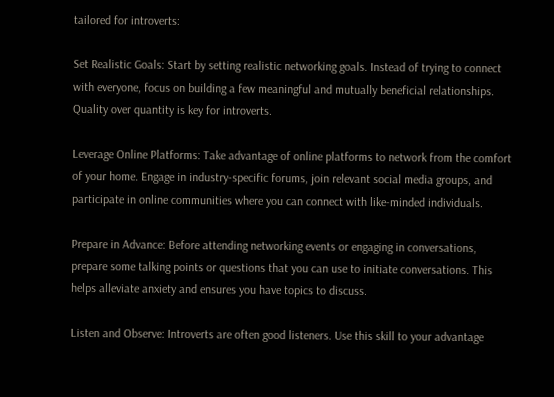tailored for introverts:

Set Realistic Goals: Start by setting realistic networking goals. Instead of trying to connect with everyone, focus on building a few meaningful and mutually beneficial relationships. Quality over quantity is key for introverts.

Leverage Online Platforms: Take advantage of online platforms to network from the comfort of your home. Engage in industry-specific forums, join relevant social media groups, and participate in online communities where you can connect with like-minded individuals.

Prepare in Advance: Before attending networking events or engaging in conversations, prepare some talking points or questions that you can use to initiate conversations. This helps alleviate anxiety and ensures you have topics to discuss.

Listen and Observe: Introverts are often good listeners. Use this skill to your advantage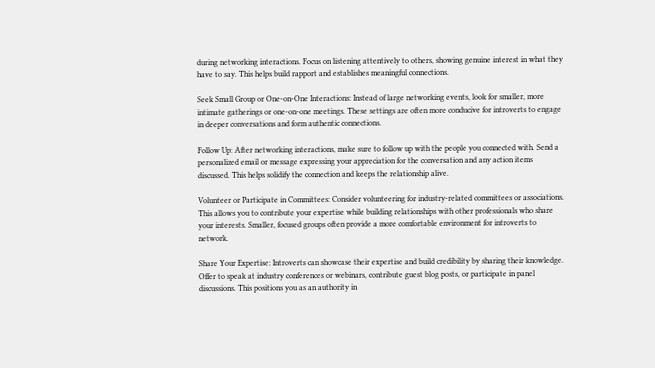during networking interactions. Focus on listening attentively to others, showing genuine interest in what they have to say. This helps build rapport and establishes meaningful connections.

Seek Small Group or One-on-One Interactions: Instead of large networking events, look for smaller, more intimate gatherings or one-on-one meetings. These settings are often more conducive for introverts to engage in deeper conversations and form authentic connections.

Follow Up: After networking interactions, make sure to follow up with the people you connected with. Send a personalized email or message expressing your appreciation for the conversation and any action items discussed. This helps solidify the connection and keeps the relationship alive.

Volunteer or Participate in Committees: Consider volunteering for industry-related committees or associations. This allows you to contribute your expertise while building relationships with other professionals who share your interests. Smaller, focused groups often provide a more comfortable environment for introverts to network.

Share Your Expertise: Introverts can showcase their expertise and build credibility by sharing their knowledge. Offer to speak at industry conferences or webinars, contribute guest blog posts, or participate in panel discussions. This positions you as an authority in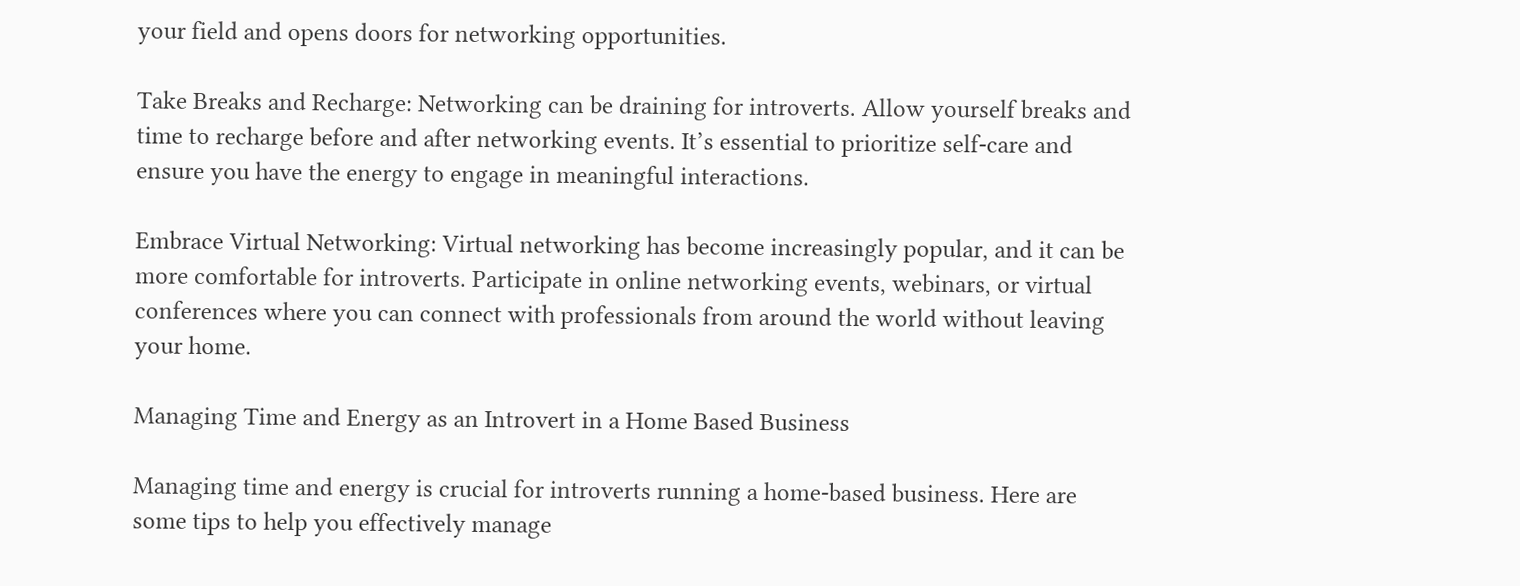your field and opens doors for networking opportunities.

Take Breaks and Recharge: Networking can be draining for introverts. Allow yourself breaks and time to recharge before and after networking events. It’s essential to prioritize self-care and ensure you have the energy to engage in meaningful interactions.

Embrace Virtual Networking: Virtual networking has become increasingly popular, and it can be more comfortable for introverts. Participate in online networking events, webinars, or virtual conferences where you can connect with professionals from around the world without leaving your home.

Managing Time and Energy as an Introvert in a Home Based Business

Managing time and energy is crucial for introverts running a home-based business. Here are some tips to help you effectively manage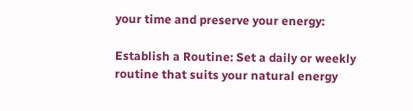your time and preserve your energy:

Establish a Routine: Set a daily or weekly routine that suits your natural energy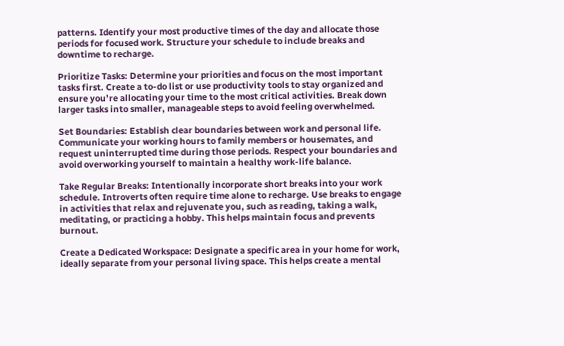patterns. Identify your most productive times of the day and allocate those periods for focused work. Structure your schedule to include breaks and downtime to recharge.

Prioritize Tasks: Determine your priorities and focus on the most important tasks first. Create a to-do list or use productivity tools to stay organized and ensure you’re allocating your time to the most critical activities. Break down larger tasks into smaller, manageable steps to avoid feeling overwhelmed.

Set Boundaries: Establish clear boundaries between work and personal life. Communicate your working hours to family members or housemates, and request uninterrupted time during those periods. Respect your boundaries and avoid overworking yourself to maintain a healthy work-life balance.

Take Regular Breaks: Intentionally incorporate short breaks into your work schedule. Introverts often require time alone to recharge. Use breaks to engage in activities that relax and rejuvenate you, such as reading, taking a walk, meditating, or practicing a hobby. This helps maintain focus and prevents burnout.

Create a Dedicated Workspace: Designate a specific area in your home for work, ideally separate from your personal living space. This helps create a mental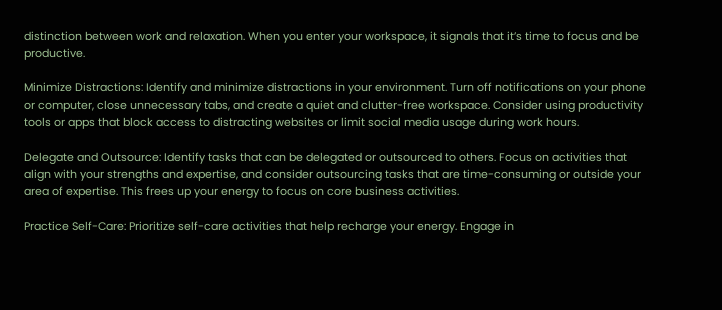distinction between work and relaxation. When you enter your workspace, it signals that it’s time to focus and be productive.

Minimize Distractions: Identify and minimize distractions in your environment. Turn off notifications on your phone or computer, close unnecessary tabs, and create a quiet and clutter-free workspace. Consider using productivity tools or apps that block access to distracting websites or limit social media usage during work hours.

Delegate and Outsource: Identify tasks that can be delegated or outsourced to others. Focus on activities that align with your strengths and expertise, and consider outsourcing tasks that are time-consuming or outside your area of expertise. This frees up your energy to focus on core business activities.

Practice Self-Care: Prioritize self-care activities that help recharge your energy. Engage in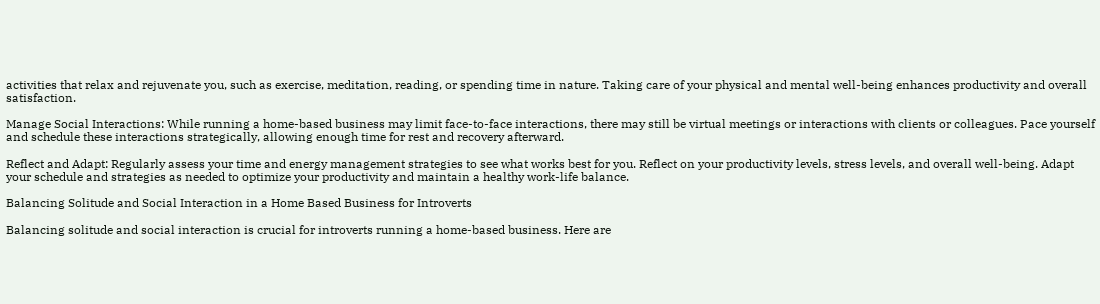activities that relax and rejuvenate you, such as exercise, meditation, reading, or spending time in nature. Taking care of your physical and mental well-being enhances productivity and overall satisfaction.

Manage Social Interactions: While running a home-based business may limit face-to-face interactions, there may still be virtual meetings or interactions with clients or colleagues. Pace yourself and schedule these interactions strategically, allowing enough time for rest and recovery afterward.

Reflect and Adapt: Regularly assess your time and energy management strategies to see what works best for you. Reflect on your productivity levels, stress levels, and overall well-being. Adapt your schedule and strategies as needed to optimize your productivity and maintain a healthy work-life balance.

Balancing Solitude and Social Interaction in a Home Based Business for Introverts

Balancing solitude and social interaction is crucial for introverts running a home-based business. Here are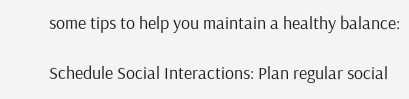some tips to help you maintain a healthy balance:

Schedule Social Interactions: Plan regular social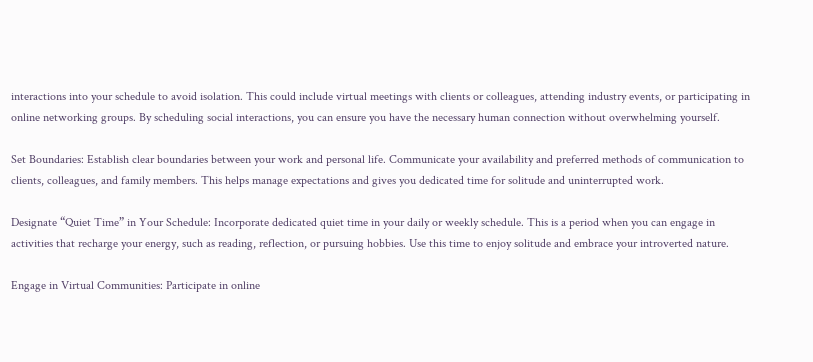interactions into your schedule to avoid isolation. This could include virtual meetings with clients or colleagues, attending industry events, or participating in online networking groups. By scheduling social interactions, you can ensure you have the necessary human connection without overwhelming yourself.

Set Boundaries: Establish clear boundaries between your work and personal life. Communicate your availability and preferred methods of communication to clients, colleagues, and family members. This helps manage expectations and gives you dedicated time for solitude and uninterrupted work.

Designate “Quiet Time” in Your Schedule: Incorporate dedicated quiet time in your daily or weekly schedule. This is a period when you can engage in activities that recharge your energy, such as reading, reflection, or pursuing hobbies. Use this time to enjoy solitude and embrace your introverted nature.

Engage in Virtual Communities: Participate in online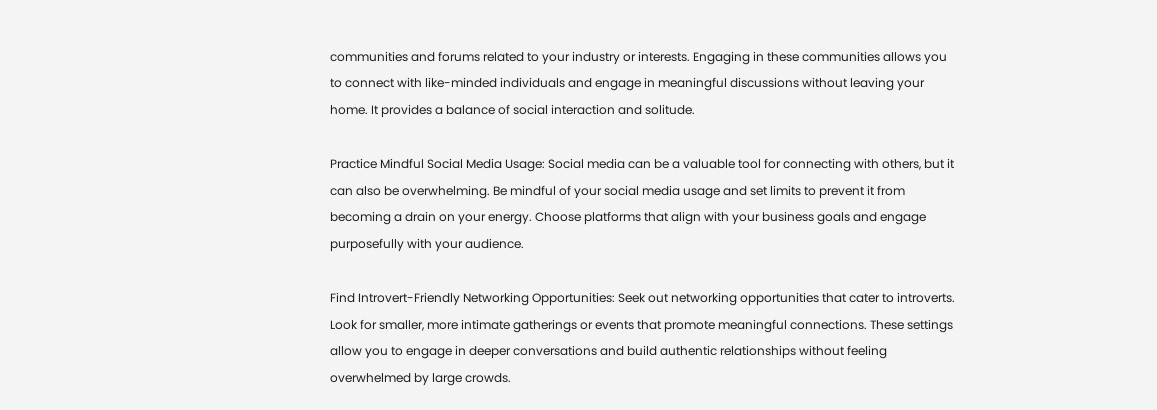communities and forums related to your industry or interests. Engaging in these communities allows you to connect with like-minded individuals and engage in meaningful discussions without leaving your home. It provides a balance of social interaction and solitude.

Practice Mindful Social Media Usage: Social media can be a valuable tool for connecting with others, but it can also be overwhelming. Be mindful of your social media usage and set limits to prevent it from becoming a drain on your energy. Choose platforms that align with your business goals and engage purposefully with your audience.

Find Introvert-Friendly Networking Opportunities: Seek out networking opportunities that cater to introverts. Look for smaller, more intimate gatherings or events that promote meaningful connections. These settings allow you to engage in deeper conversations and build authentic relationships without feeling overwhelmed by large crowds.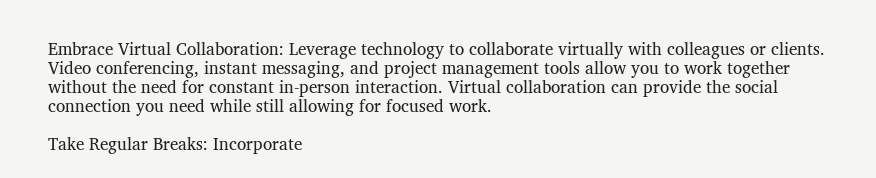Embrace Virtual Collaboration: Leverage technology to collaborate virtually with colleagues or clients. Video conferencing, instant messaging, and project management tools allow you to work together without the need for constant in-person interaction. Virtual collaboration can provide the social connection you need while still allowing for focused work.

Take Regular Breaks: Incorporate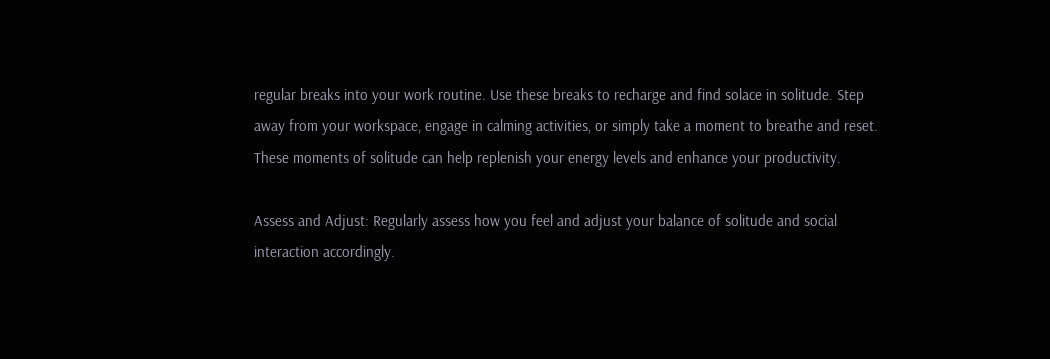regular breaks into your work routine. Use these breaks to recharge and find solace in solitude. Step away from your workspace, engage in calming activities, or simply take a moment to breathe and reset. These moments of solitude can help replenish your energy levels and enhance your productivity.

Assess and Adjust: Regularly assess how you feel and adjust your balance of solitude and social interaction accordingly.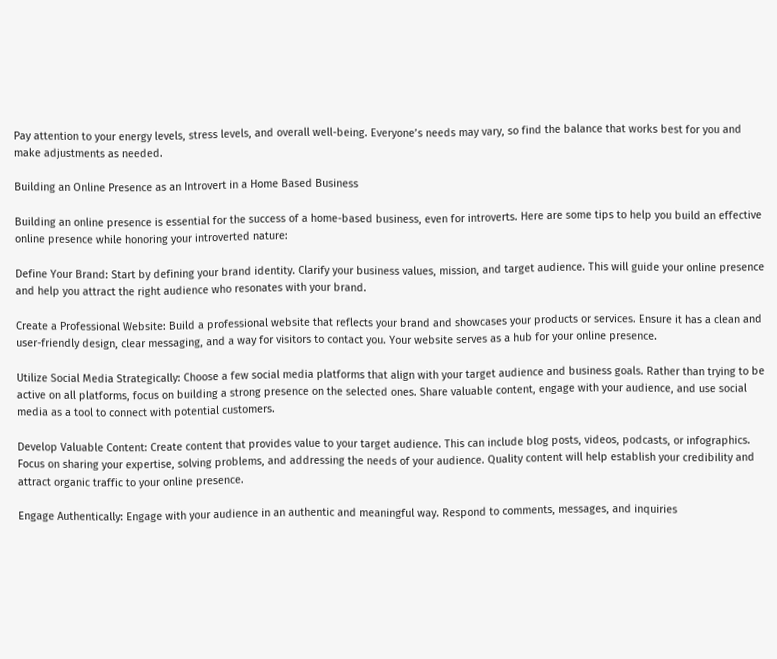Pay attention to your energy levels, stress levels, and overall well-being. Everyone’s needs may vary, so find the balance that works best for you and make adjustments as needed.

Building an Online Presence as an Introvert in a Home Based Business

Building an online presence is essential for the success of a home-based business, even for introverts. Here are some tips to help you build an effective online presence while honoring your introverted nature:

Define Your Brand: Start by defining your brand identity. Clarify your business values, mission, and target audience. This will guide your online presence and help you attract the right audience who resonates with your brand.

Create a Professional Website: Build a professional website that reflects your brand and showcases your products or services. Ensure it has a clean and user-friendly design, clear messaging, and a way for visitors to contact you. Your website serves as a hub for your online presence.

Utilize Social Media Strategically: Choose a few social media platforms that align with your target audience and business goals. Rather than trying to be active on all platforms, focus on building a strong presence on the selected ones. Share valuable content, engage with your audience, and use social media as a tool to connect with potential customers.

Develop Valuable Content: Create content that provides value to your target audience. This can include blog posts, videos, podcasts, or infographics. Focus on sharing your expertise, solving problems, and addressing the needs of your audience. Quality content will help establish your credibility and attract organic traffic to your online presence.

Engage Authentically: Engage with your audience in an authentic and meaningful way. Respond to comments, messages, and inquiries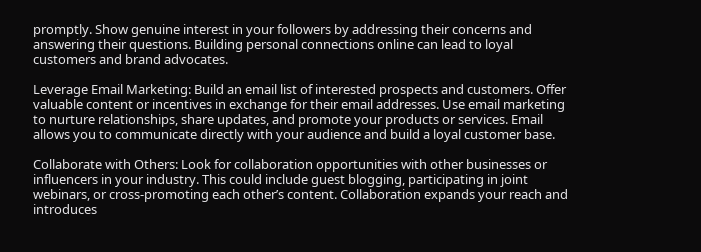promptly. Show genuine interest in your followers by addressing their concerns and answering their questions. Building personal connections online can lead to loyal customers and brand advocates.

Leverage Email Marketing: Build an email list of interested prospects and customers. Offer valuable content or incentives in exchange for their email addresses. Use email marketing to nurture relationships, share updates, and promote your products or services. Email allows you to communicate directly with your audience and build a loyal customer base.

Collaborate with Others: Look for collaboration opportunities with other businesses or influencers in your industry. This could include guest blogging, participating in joint webinars, or cross-promoting each other’s content. Collaboration expands your reach and introduces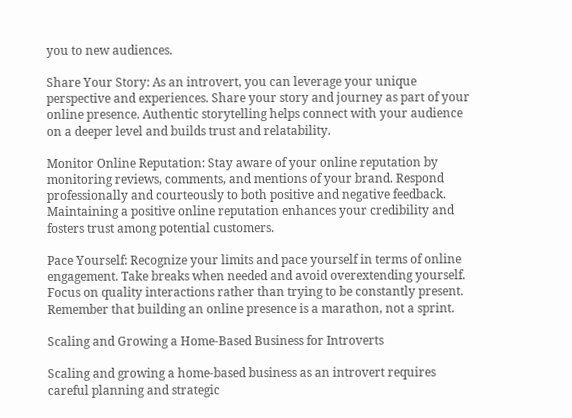you to new audiences.

Share Your Story: As an introvert, you can leverage your unique perspective and experiences. Share your story and journey as part of your online presence. Authentic storytelling helps connect with your audience on a deeper level and builds trust and relatability.

Monitor Online Reputation: Stay aware of your online reputation by monitoring reviews, comments, and mentions of your brand. Respond professionally and courteously to both positive and negative feedback. Maintaining a positive online reputation enhances your credibility and fosters trust among potential customers.

Pace Yourself: Recognize your limits and pace yourself in terms of online engagement. Take breaks when needed and avoid overextending yourself. Focus on quality interactions rather than trying to be constantly present. Remember that building an online presence is a marathon, not a sprint.

Scaling and Growing a Home-Based Business for Introverts

Scaling and growing a home-based business as an introvert requires careful planning and strategic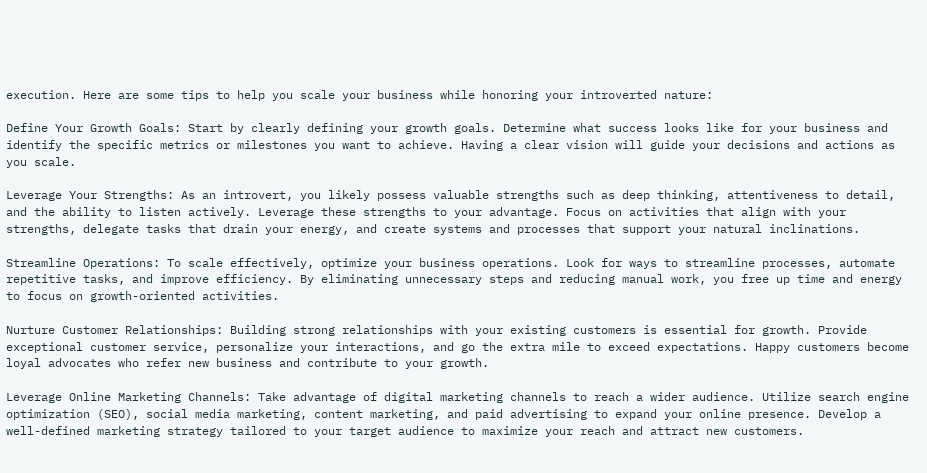execution. Here are some tips to help you scale your business while honoring your introverted nature:

Define Your Growth Goals: Start by clearly defining your growth goals. Determine what success looks like for your business and identify the specific metrics or milestones you want to achieve. Having a clear vision will guide your decisions and actions as you scale.

Leverage Your Strengths: As an introvert, you likely possess valuable strengths such as deep thinking, attentiveness to detail, and the ability to listen actively. Leverage these strengths to your advantage. Focus on activities that align with your strengths, delegate tasks that drain your energy, and create systems and processes that support your natural inclinations.

Streamline Operations: To scale effectively, optimize your business operations. Look for ways to streamline processes, automate repetitive tasks, and improve efficiency. By eliminating unnecessary steps and reducing manual work, you free up time and energy to focus on growth-oriented activities.

Nurture Customer Relationships: Building strong relationships with your existing customers is essential for growth. Provide exceptional customer service, personalize your interactions, and go the extra mile to exceed expectations. Happy customers become loyal advocates who refer new business and contribute to your growth.

Leverage Online Marketing Channels: Take advantage of digital marketing channels to reach a wider audience. Utilize search engine optimization (SEO), social media marketing, content marketing, and paid advertising to expand your online presence. Develop a well-defined marketing strategy tailored to your target audience to maximize your reach and attract new customers.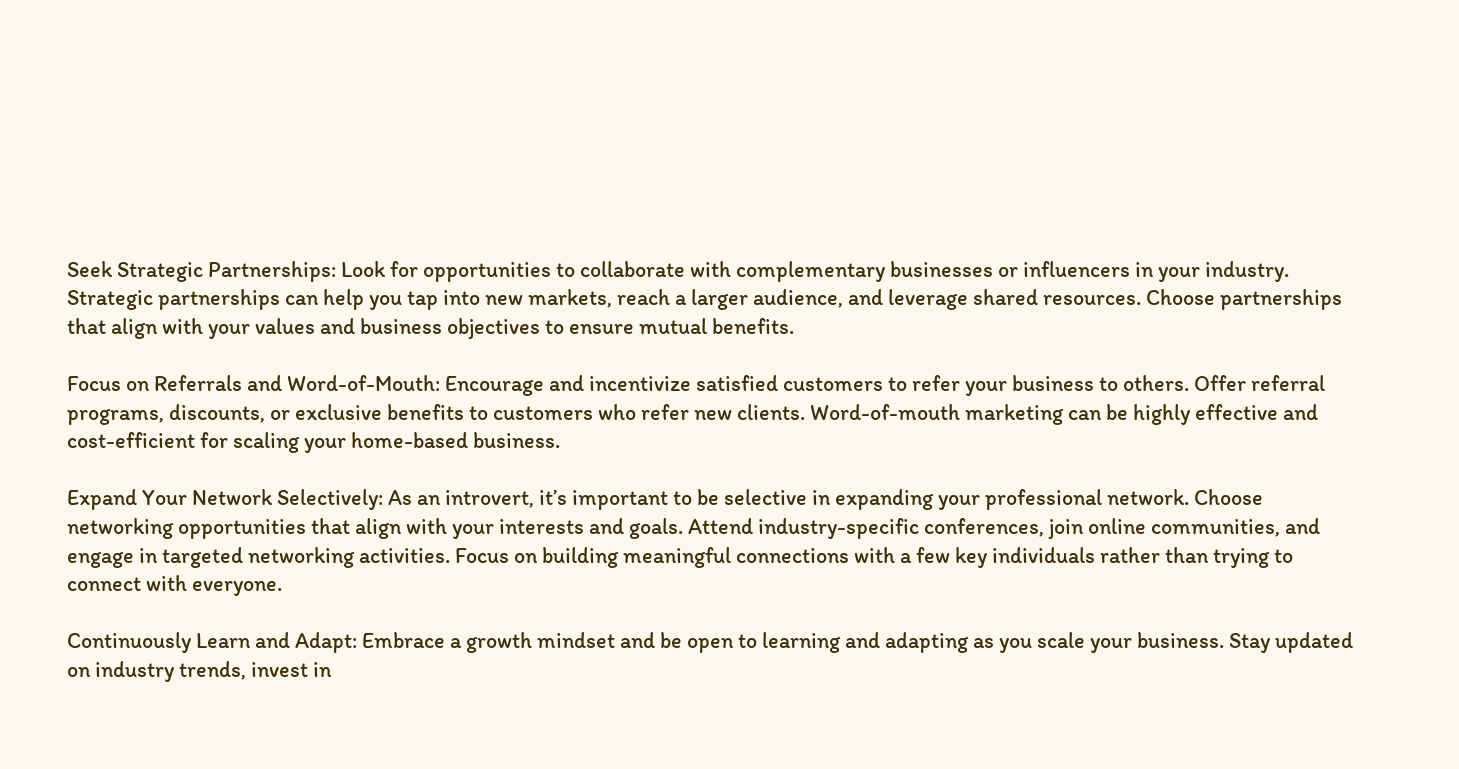Seek Strategic Partnerships: Look for opportunities to collaborate with complementary businesses or influencers in your industry. Strategic partnerships can help you tap into new markets, reach a larger audience, and leverage shared resources. Choose partnerships that align with your values and business objectives to ensure mutual benefits.

Focus on Referrals and Word-of-Mouth: Encourage and incentivize satisfied customers to refer your business to others. Offer referral programs, discounts, or exclusive benefits to customers who refer new clients. Word-of-mouth marketing can be highly effective and cost-efficient for scaling your home-based business.

Expand Your Network Selectively: As an introvert, it’s important to be selective in expanding your professional network. Choose networking opportunities that align with your interests and goals. Attend industry-specific conferences, join online communities, and engage in targeted networking activities. Focus on building meaningful connections with a few key individuals rather than trying to connect with everyone.

Continuously Learn and Adapt: Embrace a growth mindset and be open to learning and adapting as you scale your business. Stay updated on industry trends, invest in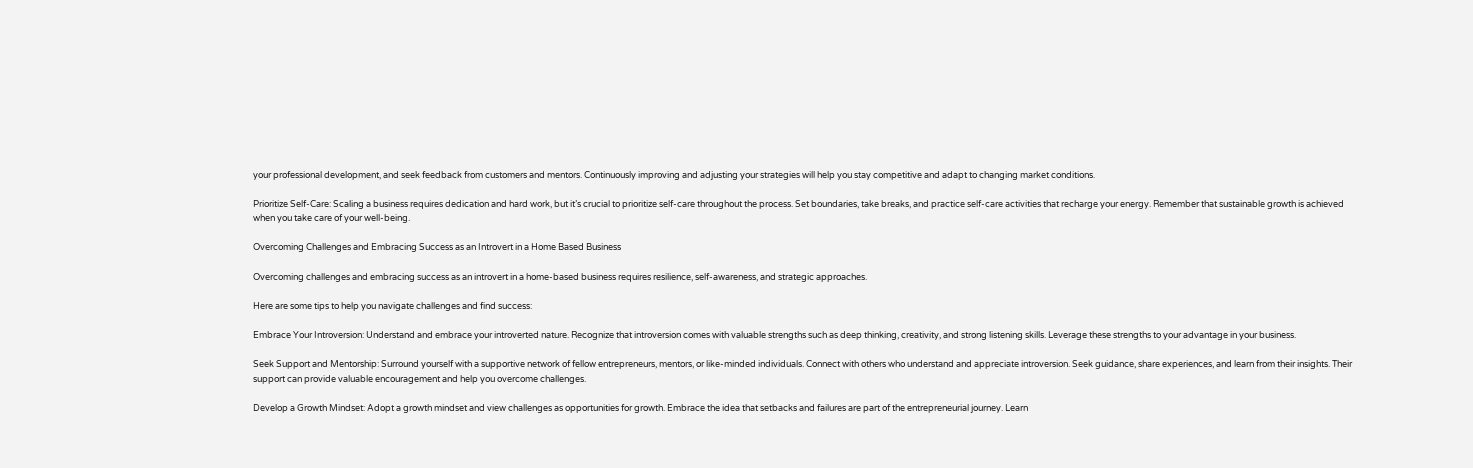your professional development, and seek feedback from customers and mentors. Continuously improving and adjusting your strategies will help you stay competitive and adapt to changing market conditions.

Prioritize Self-Care: Scaling a business requires dedication and hard work, but it’s crucial to prioritize self-care throughout the process. Set boundaries, take breaks, and practice self-care activities that recharge your energy. Remember that sustainable growth is achieved when you take care of your well-being.

Overcoming Challenges and Embracing Success as an Introvert in a Home Based Business

Overcoming challenges and embracing success as an introvert in a home-based business requires resilience, self-awareness, and strategic approaches.

Here are some tips to help you navigate challenges and find success:

Embrace Your Introversion: Understand and embrace your introverted nature. Recognize that introversion comes with valuable strengths such as deep thinking, creativity, and strong listening skills. Leverage these strengths to your advantage in your business.

Seek Support and Mentorship: Surround yourself with a supportive network of fellow entrepreneurs, mentors, or like-minded individuals. Connect with others who understand and appreciate introversion. Seek guidance, share experiences, and learn from their insights. Their support can provide valuable encouragement and help you overcome challenges.

Develop a Growth Mindset: Adopt a growth mindset and view challenges as opportunities for growth. Embrace the idea that setbacks and failures are part of the entrepreneurial journey. Learn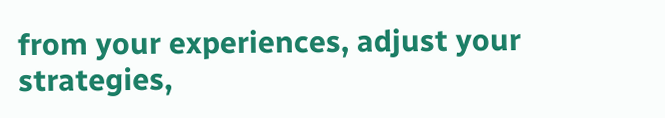from your experiences, adjust your strategies,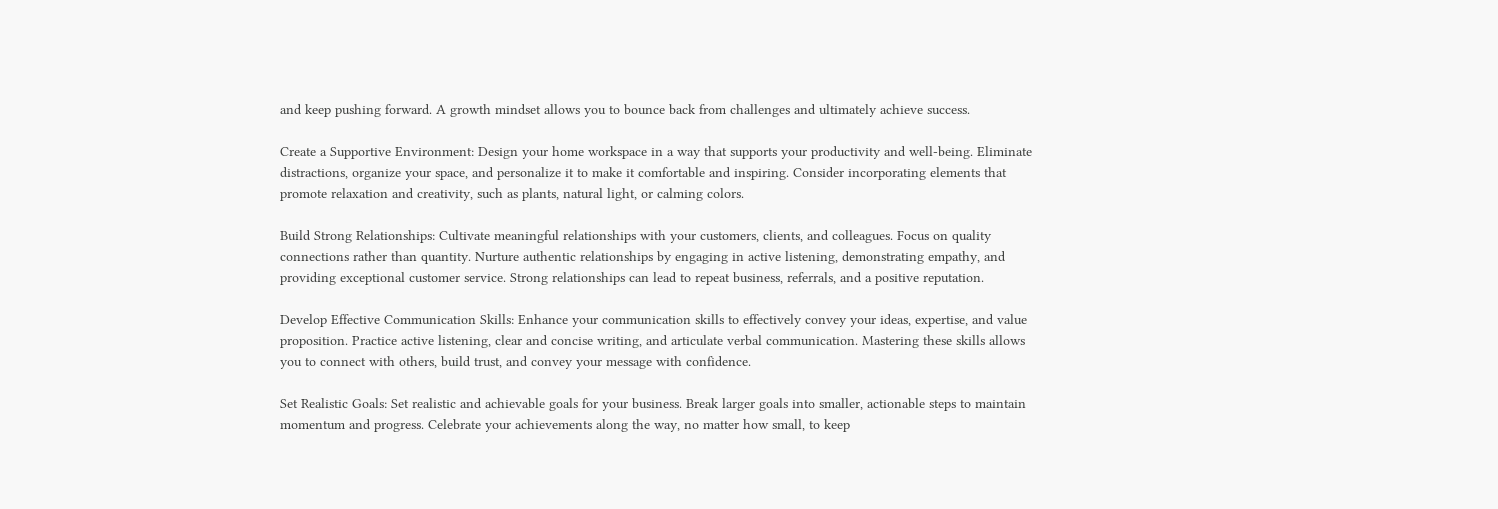and keep pushing forward. A growth mindset allows you to bounce back from challenges and ultimately achieve success.

Create a Supportive Environment: Design your home workspace in a way that supports your productivity and well-being. Eliminate distractions, organize your space, and personalize it to make it comfortable and inspiring. Consider incorporating elements that promote relaxation and creativity, such as plants, natural light, or calming colors.

Build Strong Relationships: Cultivate meaningful relationships with your customers, clients, and colleagues. Focus on quality connections rather than quantity. Nurture authentic relationships by engaging in active listening, demonstrating empathy, and providing exceptional customer service. Strong relationships can lead to repeat business, referrals, and a positive reputation.

Develop Effective Communication Skills: Enhance your communication skills to effectively convey your ideas, expertise, and value proposition. Practice active listening, clear and concise writing, and articulate verbal communication. Mastering these skills allows you to connect with others, build trust, and convey your message with confidence.

Set Realistic Goals: Set realistic and achievable goals for your business. Break larger goals into smaller, actionable steps to maintain momentum and progress. Celebrate your achievements along the way, no matter how small, to keep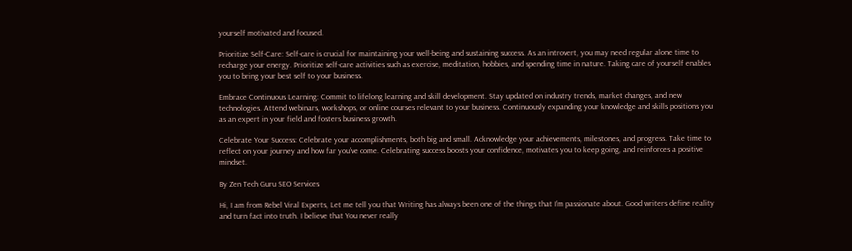yourself motivated and focused.

Prioritize Self-Care: Self-care is crucial for maintaining your well-being and sustaining success. As an introvert, you may need regular alone time to recharge your energy. Prioritize self-care activities such as exercise, meditation, hobbies, and spending time in nature. Taking care of yourself enables you to bring your best self to your business.

Embrace Continuous Learning: Commit to lifelong learning and skill development. Stay updated on industry trends, market changes, and new technologies. Attend webinars, workshops, or online courses relevant to your business. Continuously expanding your knowledge and skills positions you as an expert in your field and fosters business growth.

Celebrate Your Success: Celebrate your accomplishments, both big and small. Acknowledge your achievements, milestones, and progress. Take time to reflect on your journey and how far you’ve come. Celebrating success boosts your confidence, motivates you to keep going, and reinforces a positive mindset.

By Zen Tech Guru SEO Services

Hi, I am from Rebel Viral Experts, Let me tell you that Writing has always been one of the things that I’m passionate about. Good writers define reality and turn fact into truth. I believe that You never really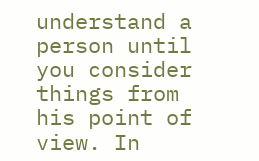understand a person until you consider things from his point of view. In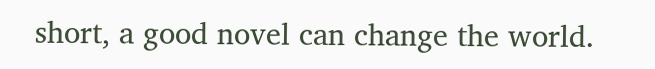short, a good novel can change the world.